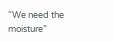“We need the moisture”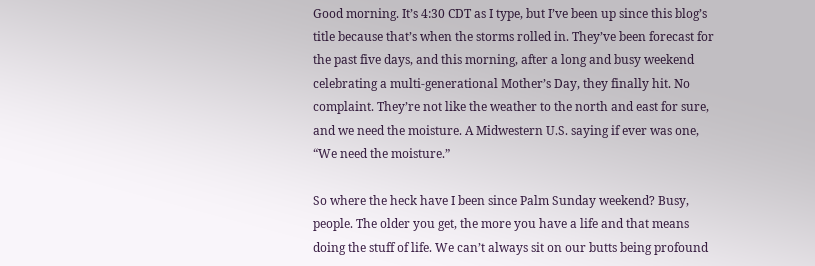Good morning. It’s 4:30 CDT as I type, but I’ve been up since this blog’s title because that’s when the storms rolled in. They’ve been forecast for the past five days, and this morning, after a long and busy weekend celebrating a multi-generational Mother’s Day, they finally hit. No complaint. They’re not like the weather to the north and east for sure, and we need the moisture. A Midwestern U.S. saying if ever was one, “We need the moisture.”

So where the heck have I been since Palm Sunday weekend? Busy, people. The older you get, the more you have a life and that means doing the stuff of life. We can’t always sit on our butts being profound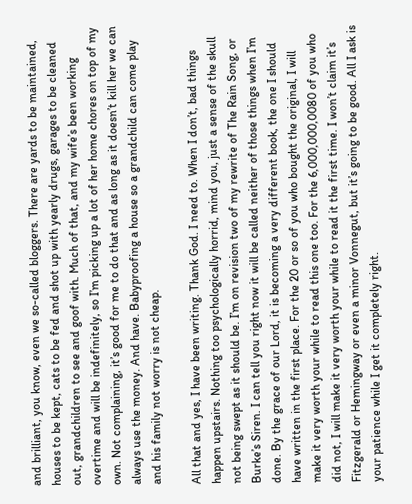and brilliant, you know, even we so-called bloggers. There are yards to be maintained, houses to be kept, cats to be fed and shot up with yearly drugs, garages to be cleaned out, grandchildren to see and goof with. Much of that, and my wife’s been working overtime and will be indefinitely, so I’m picking up a lot of her home chores on top of my own. Not complaining, it’s good for me to do that and as long as it doesn’t kill her we can always use the money. And have. Babyproofing a house so a grandchild can come play and his family not worry is not cheap.

All that and yes, I have been writing. Thank God. I need to. When I don’t, bad things happen upstairs. Nothing too psychologically horrid, mind you, just a sense of the skull not being swept as it should be. I’m on revision two of my rewrite of The Rain Song, or Burke’s Siren. I can tell you right now it will be called neither of those things when I’m done. By the grace of our Lord, it is becoming a very different book, the one I should have written in the first place. For the 20 or so of you who bought the original, I will make it very worth your while to read this one too. For the 6,000,000,0080 of you who did not, I will make it very worth your while to read it the first time. I won’t claim it’s Fitzgerald or Hemingway or even a minor Vonnegut, but it’s going to be good. All I ask is your patience while I get it completely right.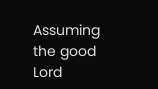Assuming the good Lord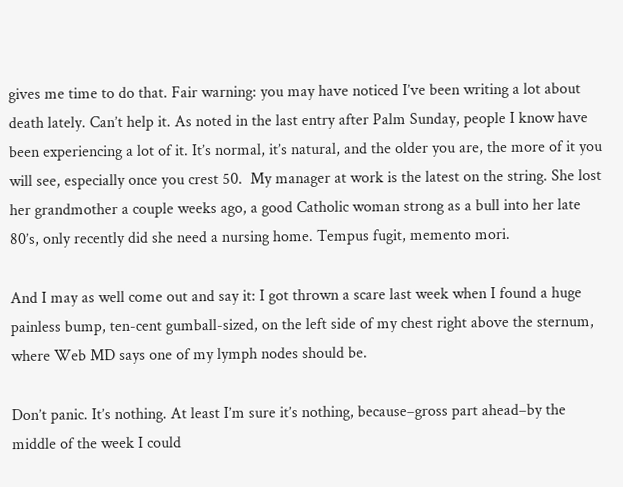gives me time to do that. Fair warning: you may have noticed I’ve been writing a lot about death lately. Can’t help it. As noted in the last entry after Palm Sunday, people I know have been experiencing a lot of it. It’s normal, it’s natural, and the older you are, the more of it you will see, especially once you crest 50.  My manager at work is the latest on the string. She lost her grandmother a couple weeks ago, a good Catholic woman strong as a bull into her late 80’s, only recently did she need a nursing home. Tempus fugit, memento mori.

And I may as well come out and say it: I got thrown a scare last week when I found a huge painless bump, ten-cent gumball-sized, on the left side of my chest right above the sternum, where Web MD says one of my lymph nodes should be.

Don’t panic. It’s nothing. At least I’m sure it’s nothing, because–gross part ahead–by the middle of the week I could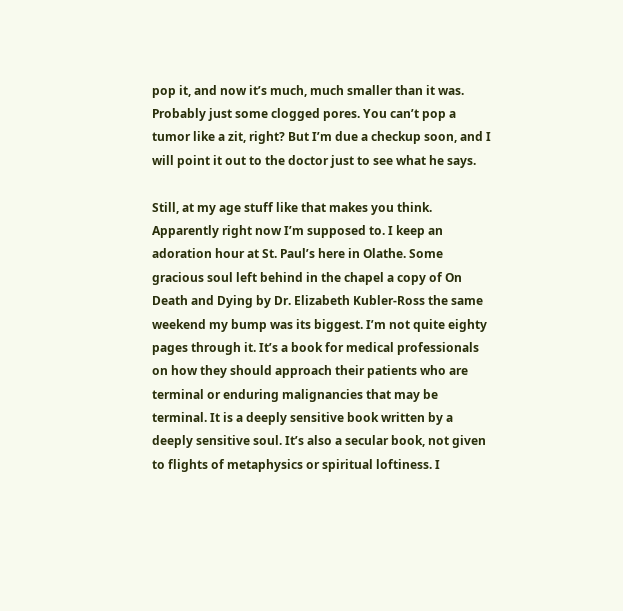pop it, and now it’s much, much smaller than it was. Probably just some clogged pores. You can’t pop a tumor like a zit, right? But I’m due a checkup soon, and I will point it out to the doctor just to see what he says.

Still, at my age stuff like that makes you think. Apparently right now I’m supposed to. I keep an adoration hour at St. Paul’s here in Olathe. Some gracious soul left behind in the chapel a copy of On Death and Dying by Dr. Elizabeth Kubler-Ross the same weekend my bump was its biggest. I’m not quite eighty pages through it. It’s a book for medical professionals on how they should approach their patients who are terminal or enduring malignancies that may be terminal. It is a deeply sensitive book written by a deeply sensitive soul. It’s also a secular book, not given to flights of metaphysics or spiritual loftiness. I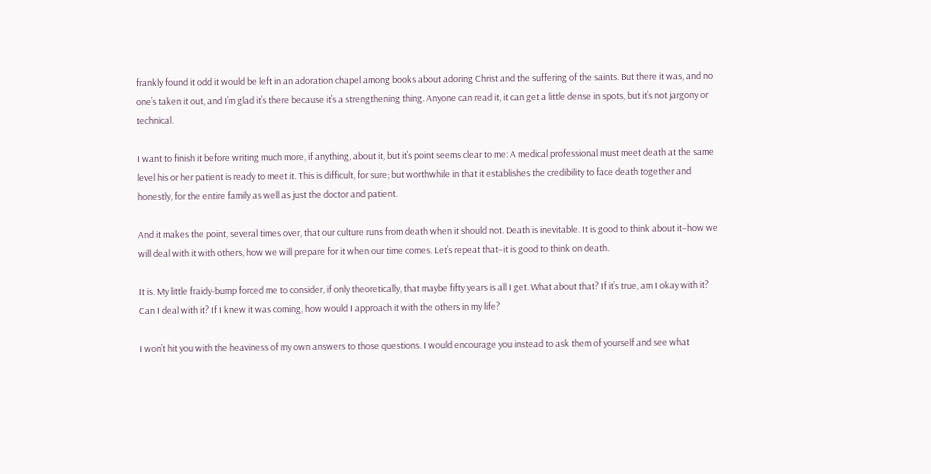frankly found it odd it would be left in an adoration chapel among books about adoring Christ and the suffering of the saints. But there it was, and no one’s taken it out, and I’m glad it’s there because it’s a strengthening thing. Anyone can read it, it can get a little dense in spots, but it’s not jargony or technical.

I want to finish it before writing much more, if anything, about it, but it’s point seems clear to me: A medical professional must meet death at the same level his or her patient is ready to meet it. This is difficult, for sure; but worthwhile in that it establishes the credibility to face death together and honestly, for the entire family as well as just the doctor and patient.

And it makes the point, several times over, that our culture runs from death when it should not. Death is inevitable. It is good to think about it–how we will deal with it with others, how we will prepare for it when our time comes. Let’s repeat that–it is good to think on death.

It is. My little fraidy-bump forced me to consider, if only theoretically, that maybe fifty years is all I get. What about that? If it’s true, am I okay with it? Can I deal with it? If I knew it was coming, how would I approach it with the others in my life?

I won’t hit you with the heaviness of my own answers to those questions. I would encourage you instead to ask them of yourself and see what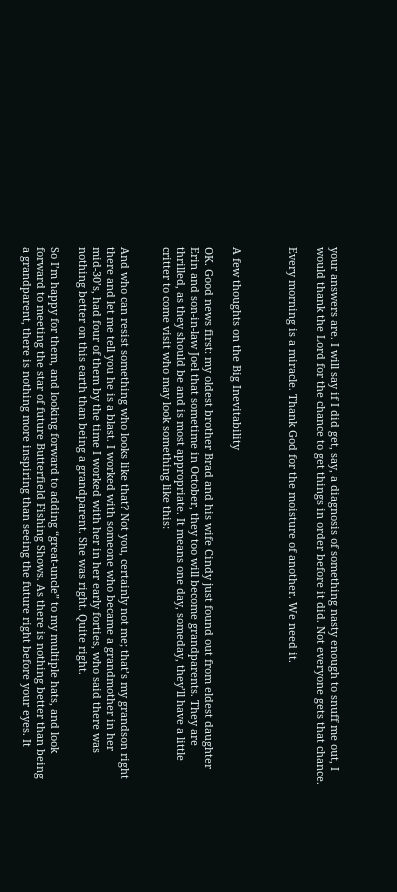your answers are. I will say if I did get, say, a diagnosis of something nasty enough to snuff me out, I would thank the Lord for the chance to get things in order before it did. Not everyone gets that chance.

Every morning is a miracle. Thank God for the moisture of another. We need it.



A few thoughts on the Big Inevitability

OK. Good news first: my oldest brother Brad and his wife Cindy just found out from eldest daughter Erin and son-in-law Joel that sometime in October, they too will become grandparents. They are thrilled, as they should be and is most appropriate. It means one day, someday, they’ll have a little critter to come visit who may look something like this:


And who can resist something who looks like that? Not you, certainly not me; that’s my grandson right there and let me tell you he is a blast. I worked with someone who became a grandmother in her mid-30’s, had four of them by the time I worked with her in her early forties, who said there was nothing better on this earth than being a grandparent. She was right. Quite right.

So I’m happy for them, and looking forward to adding “great-uncle” to my multiple hats, and look forward to meeting the star of future Butterfield Fishing Shows. As there is nothing better than being a grandparent, there is nothing more inspiring than seeing the future right before your eyes. It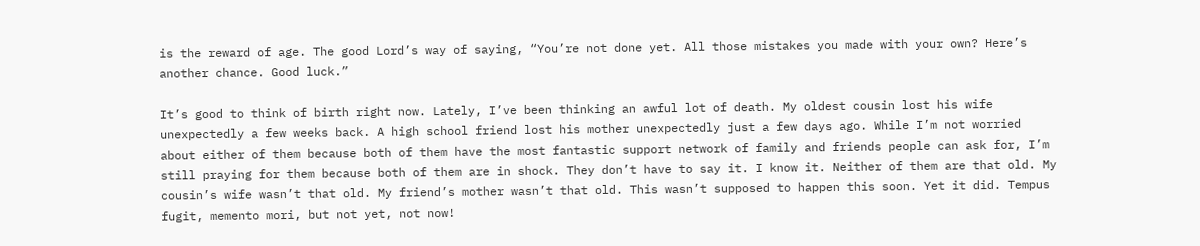is the reward of age. The good Lord’s way of saying, “You’re not done yet. All those mistakes you made with your own? Here’s another chance. Good luck.”

It’s good to think of birth right now. Lately, I’ve been thinking an awful lot of death. My oldest cousin lost his wife unexpectedly a few weeks back. A high school friend lost his mother unexpectedly just a few days ago. While I’m not worried about either of them because both of them have the most fantastic support network of family and friends people can ask for, I’m still praying for them because both of them are in shock. They don’t have to say it. I know it. Neither of them are that old. My cousin’s wife wasn’t that old. My friend’s mother wasn’t that old. This wasn’t supposed to happen this soon. Yet it did. Tempus fugit, memento mori, but not yet, not now!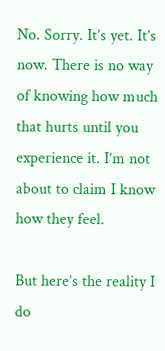No. Sorry. It’s yet. It’s now. There is no way of knowing how much that hurts until you experience it. I’m not about to claim I know how they feel.

But here’s the reality I do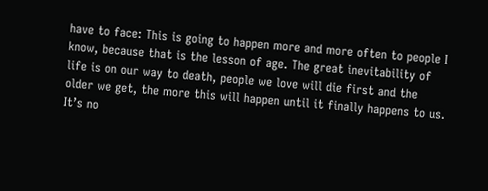have to face: This is going to happen more and more often to people I know, because that is the lesson of age. The great inevitability of life is on our way to death, people we love will die first and the older we get, the more this will happen until it finally happens to us. It’s no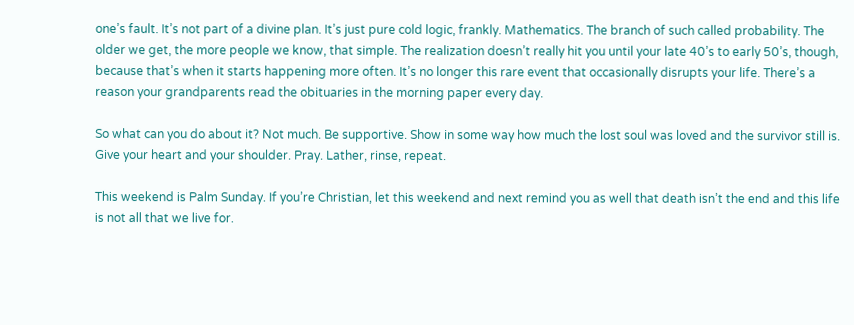one’s fault. It’s not part of a divine plan. It’s just pure cold logic, frankly. Mathematics. The branch of such called probability. The older we get, the more people we know, that simple. The realization doesn’t really hit you until your late 40’s to early 50’s, though, because that’s when it starts happening more often. It’s no longer this rare event that occasionally disrupts your life. There’s a reason your grandparents read the obituaries in the morning paper every day.

So what can you do about it? Not much. Be supportive. Show in some way how much the lost soul was loved and the survivor still is. Give your heart and your shoulder. Pray. Lather, rinse, repeat.

This weekend is Palm Sunday. If you’re Christian, let this weekend and next remind you as well that death isn’t the end and this life is not all that we live for.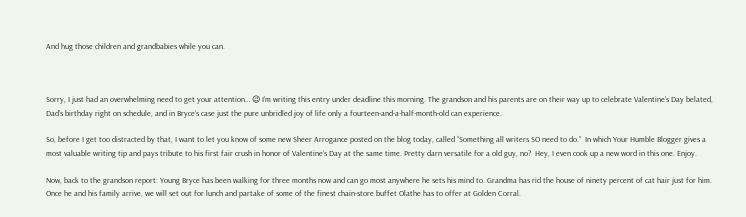And hug those children and grandbabies while you can.



Sorry, I just had an overwhelming need to get your attention… 😉 I’m writing this entry under deadline this morning. The grandson and his parents are on their way up to celebrate Valentine’s Day belated, Dad’s birthday right on schedule, and in Bryce’s case just the pure unbridled joy of life only a fourteen-and-a-half-month-old can experience.

So, before I get too distracted by that, I want to let you know of some new Sheer Arrogance posted on the blog today, called “Something all writers SO need to do.”  In which Your Humble Blogger gives a most valuable writing tip and pays tribute to his first fair crush in honor of Valentine’s Day at the same time. Pretty darn versatile for a old guy, no?  Hey, I even cook up a new word in this one. Enjoy.

Now, back to the grandson report: Young Bryce has been walking for three months now and can go most anywhere he sets his mind to. Grandma has rid the house of ninety percent of cat hair just for him. Once he and his family arrive, we will set out for lunch and partake of some of the finest chain-store buffet Olathe has to offer at Golden Corral.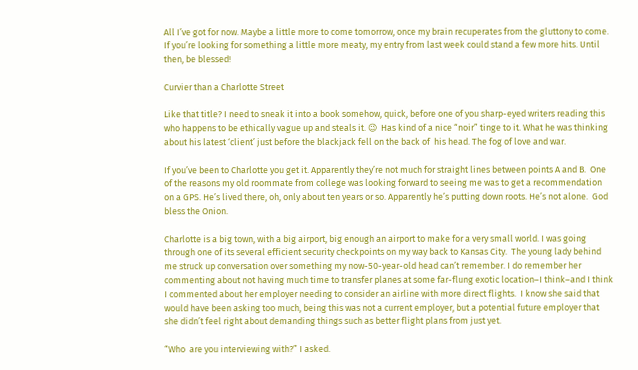All I’ve got for now. Maybe a little more to come tomorrow, once my brain recuperates from the gluttony to come.  If you’re looking for something a little more meaty, my entry from last week could stand a few more hits. Until then, be blessed!

Curvier than a Charlotte Street

Like that title? I need to sneak it into a book somehow, quick, before one of you sharp-eyed writers reading this who happens to be ethically vague up and steals it. 😉  Has kind of a nice “noir” tinge to it. What he was thinking about his latest ‘client’ just before the blackjack fell on the back of  his head. The fog of love and war.

If you’ve been to Charlotte you get it. Apparently they’re not much for straight lines between points A and B.  One of the reasons my old roommate from college was looking forward to seeing me was to get a recommendation on a GPS. He’s lived there, oh, only about ten years or so. Apparently he’s putting down roots. He’s not alone.  God bless the Onion.

Charlotte is a big town, with a big airport, big enough an airport to make for a very small world. I was going through one of its several efficient security checkpoints on my way back to Kansas City.  The young lady behind me struck up conversation over something my now-50-year-old head can’t remember. I do remember her commenting about not having much time to transfer planes at some far-flung exotic location–I think–and I think I commented about her employer needing to consider an airline with more direct flights.  I know she said that would have been asking too much, being this was not a current employer, but a potential future employer that she didn’t feel right about demanding things such as better flight plans from just yet.

“Who  are you interviewing with?” I asked.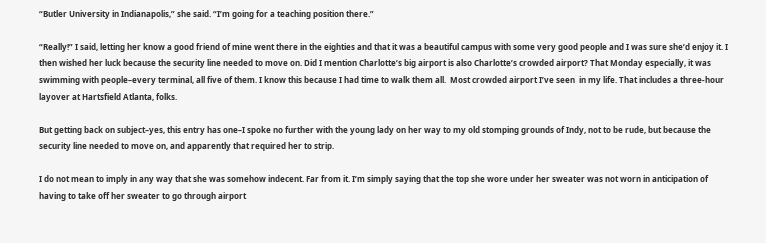“Butler University in Indianapolis,” she said. “I’m going for a teaching position there.”

“Really!” I said, letting her know a good friend of mine went there in the eighties and that it was a beautiful campus with some very good people and I was sure she’d enjoy it. I then wished her luck because the security line needed to move on. Did I mention Charlotte’s big airport is also Charlotte’s crowded airport? That Monday especially, it was swimming with people–every terminal, all five of them. I know this because I had time to walk them all.  Most crowded airport I’ve seen  in my life. That includes a three-hour layover at Hartsfield Atlanta, folks.

But getting back on subject–yes, this entry has one–I spoke no further with the young lady on her way to my old stomping grounds of Indy, not to be rude, but because the security line needed to move on, and apparently that required her to strip.

I do not mean to imply in any way that she was somehow indecent. Far from it. I’m simply saying that the top she wore under her sweater was not worn in anticipation of having to take off her sweater to go through airport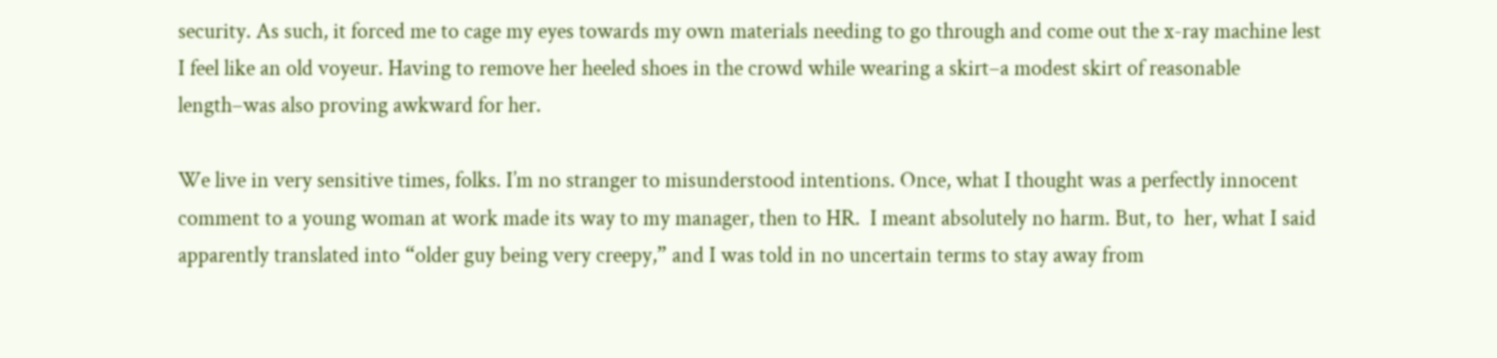security. As such, it forced me to cage my eyes towards my own materials needing to go through and come out the x-ray machine lest I feel like an old voyeur. Having to remove her heeled shoes in the crowd while wearing a skirt–a modest skirt of reasonable length–was also proving awkward for her.

We live in very sensitive times, folks. I’m no stranger to misunderstood intentions. Once, what I thought was a perfectly innocent comment to a young woman at work made its way to my manager, then to HR.  I meant absolutely no harm. But, to  her, what I said apparently translated into “older guy being very creepy,” and I was told in no uncertain terms to stay away from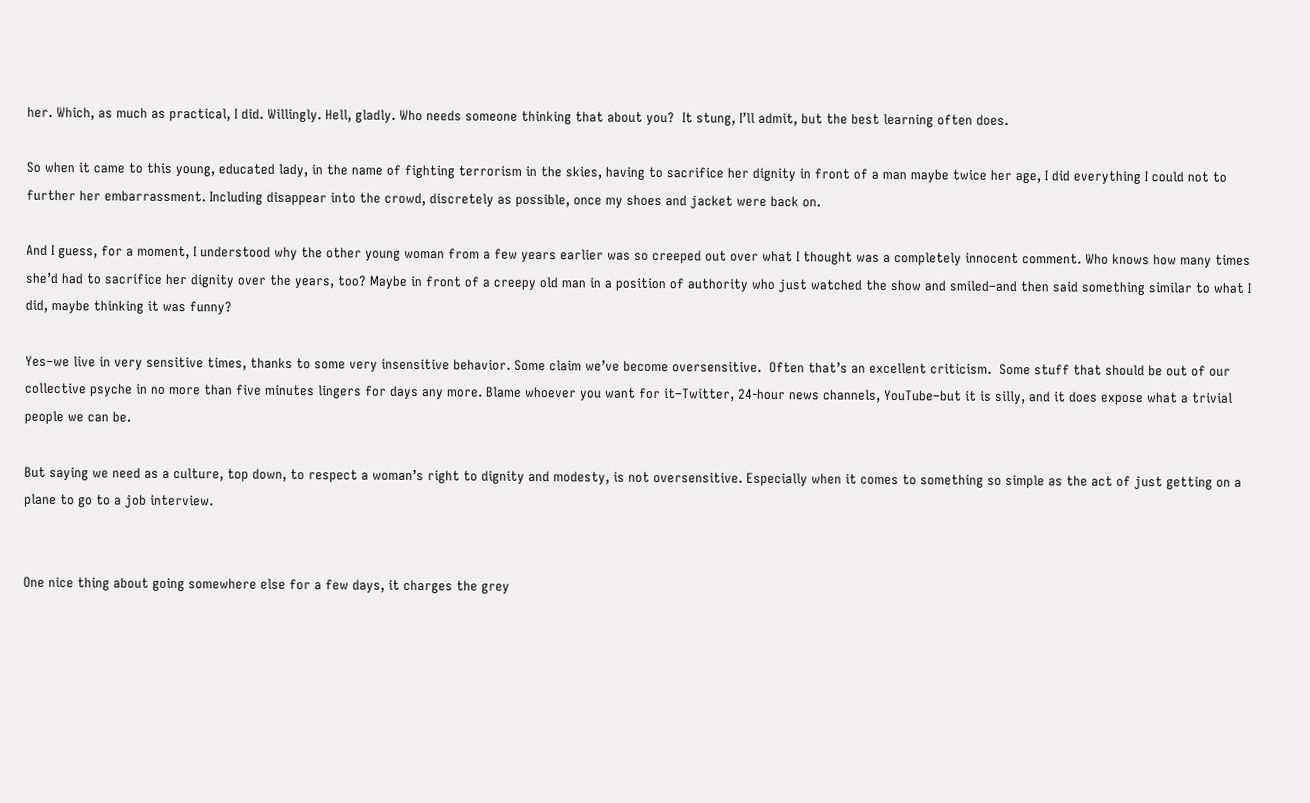her. Which, as much as practical, I did. Willingly. Hell, gladly. Who needs someone thinking that about you?  It stung, I’ll admit, but the best learning often does.

So when it came to this young, educated lady, in the name of fighting terrorism in the skies, having to sacrifice her dignity in front of a man maybe twice her age, I did everything I could not to further her embarrassment. Including disappear into the crowd, discretely as possible, once my shoes and jacket were back on.

And I guess, for a moment, I understood why the other young woman from a few years earlier was so creeped out over what I thought was a completely innocent comment. Who knows how many times she’d had to sacrifice her dignity over the years, too? Maybe in front of a creepy old man in a position of authority who just watched the show and smiled–and then said something similar to what I did, maybe thinking it was funny?

Yes–we live in very sensitive times, thanks to some very insensitive behavior. Some claim we’ve become oversensitive.  Often that’s an excellent criticism.  Some stuff that should be out of our collective psyche in no more than five minutes lingers for days any more. Blame whoever you want for it–Twitter, 24-hour news channels, YouTube–but it is silly, and it does expose what a trivial people we can be.

But saying we need as a culture, top down, to respect a woman’s right to dignity and modesty, is not oversensitive. Especially when it comes to something so simple as the act of just getting on a plane to go to a job interview.


One nice thing about going somewhere else for a few days, it charges the grey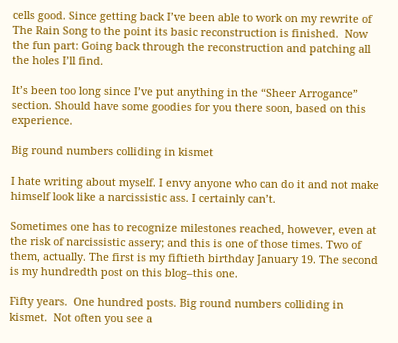cells good. Since getting back I’ve been able to work on my rewrite of  The Rain Song to the point its basic reconstruction is finished.  Now the fun part: Going back through the reconstruction and patching all the holes I’ll find.

It’s been too long since I’ve put anything in the “Sheer Arrogance” section. Should have some goodies for you there soon, based on this experience.

Big round numbers colliding in kismet

I hate writing about myself. I envy anyone who can do it and not make himself look like a narcissistic ass. I certainly can’t.

Sometimes one has to recognize milestones reached, however, even at the risk of narcissistic assery; and this is one of those times. Two of them, actually. The first is my fiftieth birthday January 19. The second is my hundredth post on this blog–this one.

Fifty years.  One hundred posts. Big round numbers colliding in kismet.  Not often you see a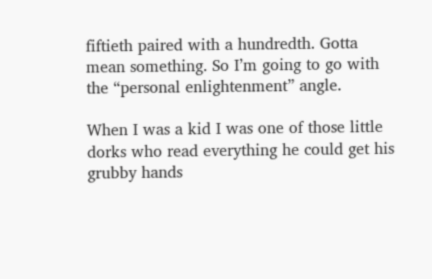fiftieth paired with a hundredth. Gotta mean something. So I’m going to go with the “personal enlightenment” angle.

When I was a kid I was one of those little dorks who read everything he could get his grubby hands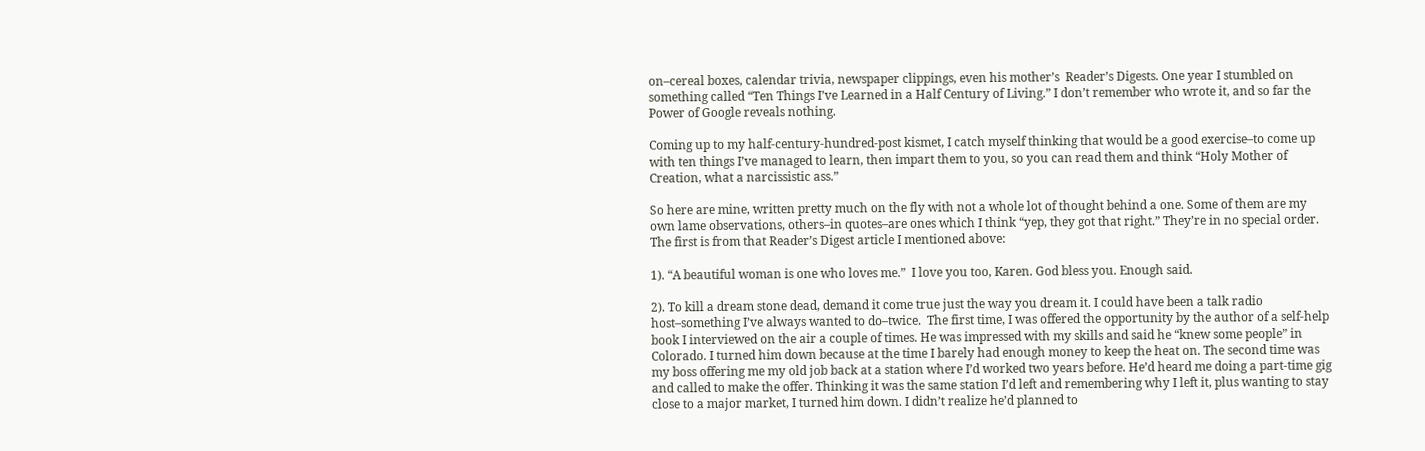on–cereal boxes, calendar trivia, newspaper clippings, even his mother’s  Reader’s Digests. One year I stumbled on something called “Ten Things I’ve Learned in a Half Century of Living.” I don’t remember who wrote it, and so far the Power of Google reveals nothing.

Coming up to my half-century-hundred-post kismet, I catch myself thinking that would be a good exercise–to come up with ten things I’ve managed to learn, then impart them to you, so you can read them and think “Holy Mother of Creation, what a narcissistic ass.”

So here are mine, written pretty much on the fly with not a whole lot of thought behind a one. Some of them are my own lame observations, others–in quotes–are ones which I think “yep, they got that right.” They’re in no special order.  The first is from that Reader’s Digest article I mentioned above:

1). “A beautiful woman is one who loves me.”  I love you too, Karen. God bless you. Enough said.

2). To kill a dream stone dead, demand it come true just the way you dream it. I could have been a talk radio host–something I’ve always wanted to do–twice.  The first time, I was offered the opportunity by the author of a self-help book I interviewed on the air a couple of times. He was impressed with my skills and said he “knew some people” in Colorado. I turned him down because at the time I barely had enough money to keep the heat on. The second time was my boss offering me my old job back at a station where I’d worked two years before. He’d heard me doing a part-time gig and called to make the offer. Thinking it was the same station I’d left and remembering why I left it, plus wanting to stay close to a major market, I turned him down. I didn’t realize he’d planned to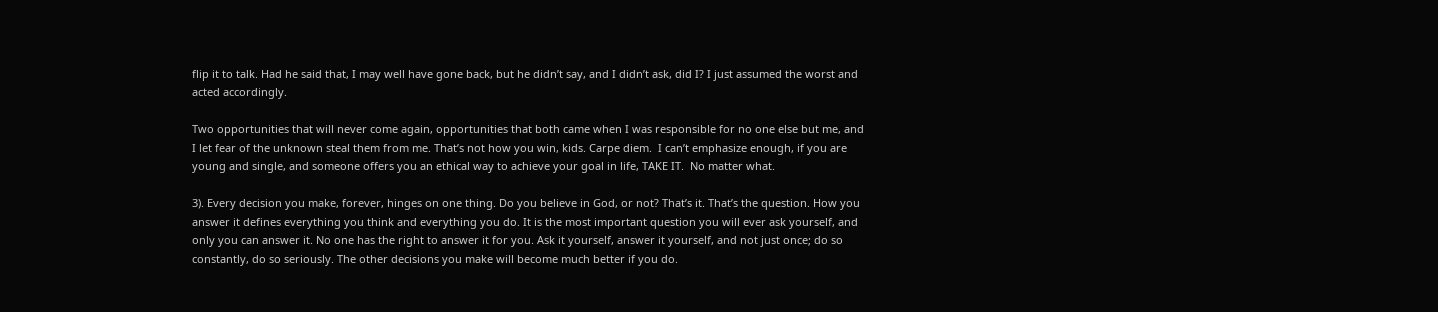flip it to talk. Had he said that, I may well have gone back, but he didn’t say, and I didn’t ask, did I? I just assumed the worst and acted accordingly.

Two opportunities that will never come again, opportunities that both came when I was responsible for no one else but me, and I let fear of the unknown steal them from me. That’s not how you win, kids. Carpe diem.  I can’t emphasize enough, if you are young and single, and someone offers you an ethical way to achieve your goal in life, TAKE IT.  No matter what.

3). Every decision you make, forever, hinges on one thing. Do you believe in God, or not? That’s it. That’s the question. How you answer it defines everything you think and everything you do. It is the most important question you will ever ask yourself, and only you can answer it. No one has the right to answer it for you. Ask it yourself, answer it yourself, and not just once; do so constantly, do so seriously. The other decisions you make will become much better if you do.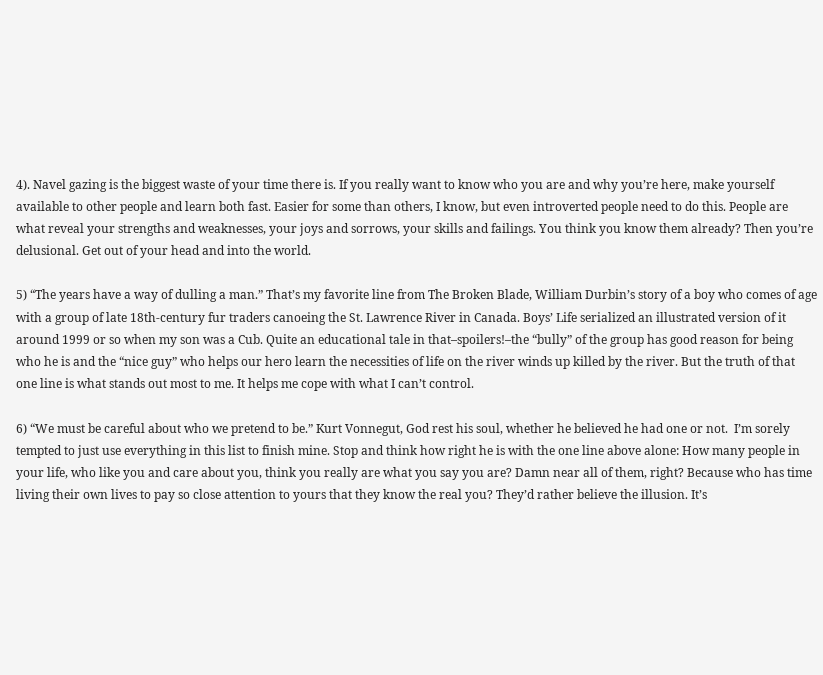4). Navel gazing is the biggest waste of your time there is. If you really want to know who you are and why you’re here, make yourself available to other people and learn both fast. Easier for some than others, I know, but even introverted people need to do this. People are what reveal your strengths and weaknesses, your joys and sorrows, your skills and failings. You think you know them already? Then you’re delusional. Get out of your head and into the world.

5) “The years have a way of dulling a man.” That’s my favorite line from The Broken Blade, William Durbin’s story of a boy who comes of age with a group of late 18th-century fur traders canoeing the St. Lawrence River in Canada. Boys’ Life serialized an illustrated version of it around 1999 or so when my son was a Cub. Quite an educational tale in that–spoilers!–the “bully” of the group has good reason for being who he is and the “nice guy” who helps our hero learn the necessities of life on the river winds up killed by the river. But the truth of that one line is what stands out most to me. It helps me cope with what I can’t control.

6) “We must be careful about who we pretend to be.” Kurt Vonnegut, God rest his soul, whether he believed he had one or not.  I’m sorely tempted to just use everything in this list to finish mine. Stop and think how right he is with the one line above alone: How many people in your life, who like you and care about you, think you really are what you say you are? Damn near all of them, right? Because who has time living their own lives to pay so close attention to yours that they know the real you? They’d rather believe the illusion. It’s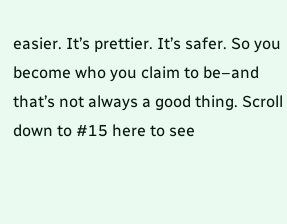easier. It’s prettier. It’s safer. So you become who you claim to be–and that’s not always a good thing. Scroll down to #15 here to see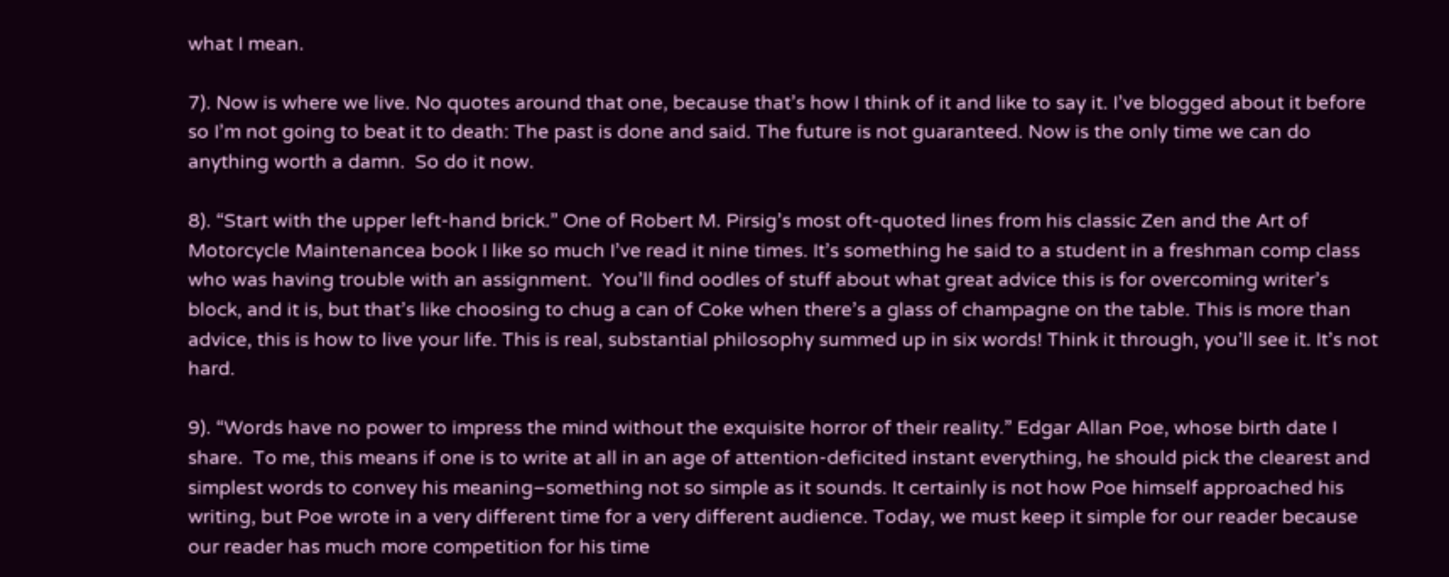what I mean.

7). Now is where we live. No quotes around that one, because that’s how I think of it and like to say it. I’ve blogged about it before so I’m not going to beat it to death: The past is done and said. The future is not guaranteed. Now is the only time we can do anything worth a damn.  So do it now.

8). “Start with the upper left-hand brick.” One of Robert M. Pirsig’s most oft-quoted lines from his classic Zen and the Art of Motorcycle Maintenancea book I like so much I’ve read it nine times. It’s something he said to a student in a freshman comp class who was having trouble with an assignment.  You’ll find oodles of stuff about what great advice this is for overcoming writer’s block, and it is, but that’s like choosing to chug a can of Coke when there’s a glass of champagne on the table. This is more than advice, this is how to live your life. This is real, substantial philosophy summed up in six words! Think it through, you’ll see it. It’s not hard.

9). “Words have no power to impress the mind without the exquisite horror of their reality.” Edgar Allan Poe, whose birth date I share.  To me, this means if one is to write at all in an age of attention-deficited instant everything, he should pick the clearest and simplest words to convey his meaning–something not so simple as it sounds. It certainly is not how Poe himself approached his writing, but Poe wrote in a very different time for a very different audience. Today, we must keep it simple for our reader because our reader has much more competition for his time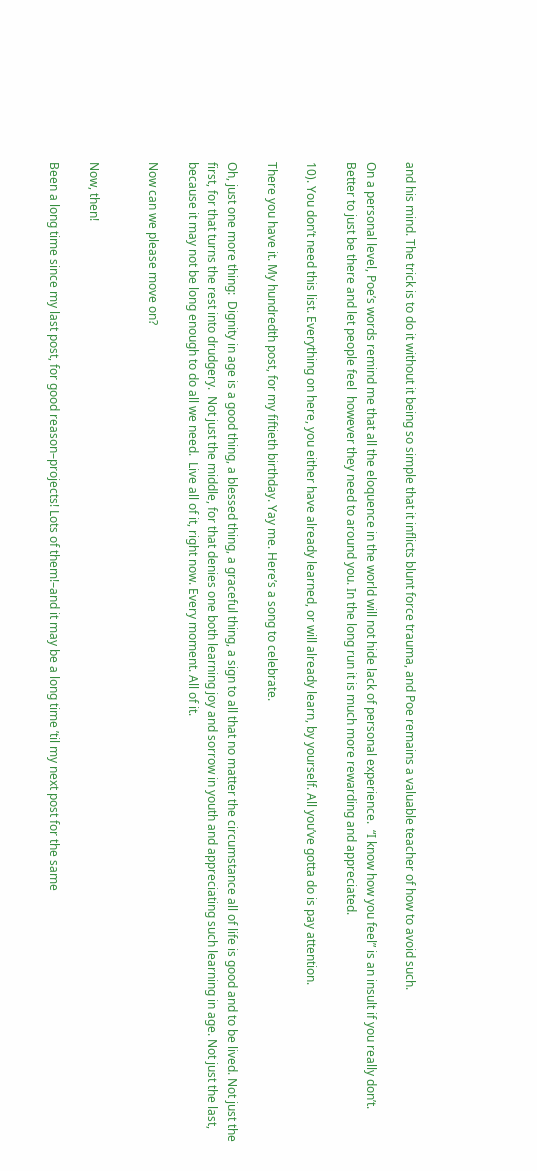and his mind. The trick is to do it without it being so simple that it inflicts blunt force trauma, and Poe remains a valuable teacher of how to avoid such.

On a personal level, Poe’s words remind me that all the eloquence in the world will not hide lack of personal experience.  “I know how you feel” is an insult if you really don’t. Better to just be there and let people feel  however they need to around you. In the long run it is much more rewarding and appreciated.

10). You don’t need this list. Everything on here, you either have already learned, or will already learn, by yourself. All you’ve gotta do is pay attention.

There you have it. My hundredth post, for my fiftieth birthday. Yay me. Here’s a song to celebrate.

Oh, just one more thing:  Dignity in age is a good thing, a blessed thing, a graceful thing, a sign to all that no matter the circumstance all of life is good and to be lived. Not just the first, for that turns the rest into drudgery.  Not just the middle, for that denies one both learning joy and sorrow in youth and appreciating such learning in age. Not just the last, because it may not be long enough to do all we need.  Live all of it, right now. Every moment. All of it.

Now can we please move on?


Now, then!

Been a long time since my last post, for good reason–projects! Lots of them!–and it may be a long time ’til my next post for the same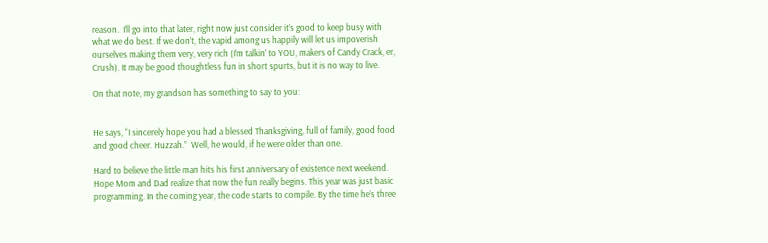reason.  I’ll go into that later, right now just consider it’s good to keep busy with what we do best. If we don’t, the vapid among us happily will let us impoverish ourselves making them very, very rich (I’m talkin’ to YOU, makers of Candy Crack, er, Crush). It may be good thoughtless fun in short spurts, but it is no way to live.

On that note, my grandson has something to say to you:


He says, “I sincerely hope you had a blessed Thanksgiving, full of family, good food and good cheer. Huzzah.”  Well, he would, if he were older than one.

Hard to believe the little man hits his first anniversary of existence next weekend. Hope Mom and Dad realize that now the fun really begins. This year was just basic programming. In the coming year, the code starts to compile. By the time he’s three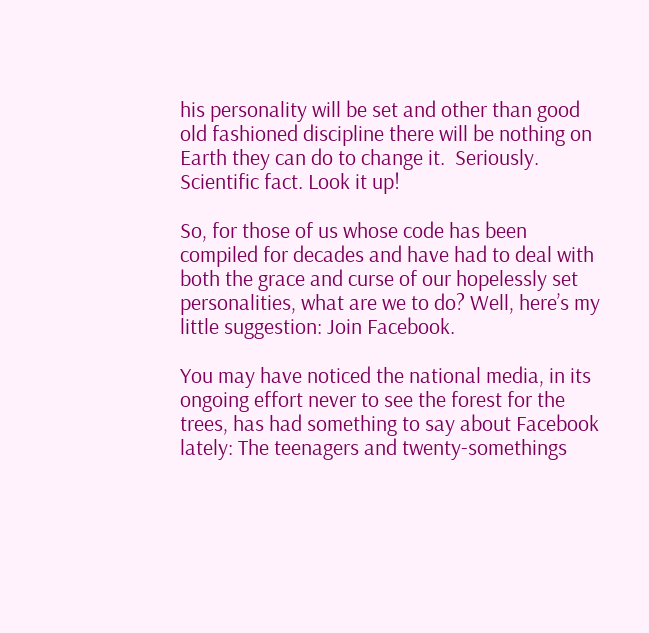his personality will be set and other than good old fashioned discipline there will be nothing on Earth they can do to change it.  Seriously. Scientific fact. Look it up!

So, for those of us whose code has been compiled for decades and have had to deal with both the grace and curse of our hopelessly set personalities, what are we to do? Well, here’s my little suggestion: Join Facebook.

You may have noticed the national media, in its ongoing effort never to see the forest for the trees, has had something to say about Facebook lately: The teenagers and twenty-somethings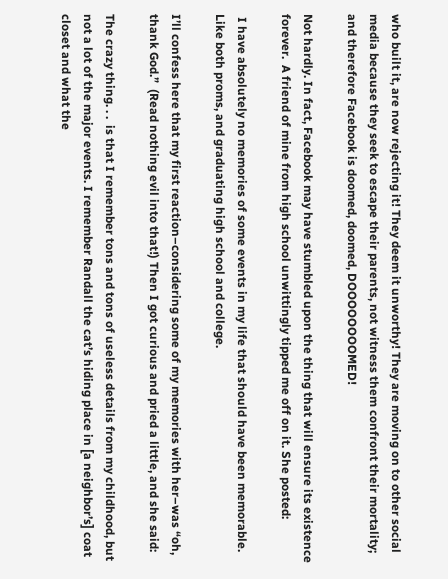who built it, are now rejecting it! They deem it unworthy! They are moving on to other social media because they seek to escape their parents, not witness them confront their mortality; and therefore Facebook is doomed, doomed, DOOOOOOOOMED!

Not hardly. In fact, Facebook may have stumbled upon the thing that will ensure its existence forever.  A friend of mine from high school unwittingly tipped me off on it. She posted:

 I have absolutely no memories of some events in my life that should have been memorable. Like both proms, and graduating high school and college.

I’ll confess here that my first reaction–considering some of my memories with her–was “oh, thank God.”  (Read nothing evil into that!) Then I got curious and pried a little, and she said:

The crazy thing. . .  is that I remember tons and tons of useless details from my childhood, but not a lot of the major events. I remember Randall the cat’s hiding place in [a neighbor’s] coat closet and what the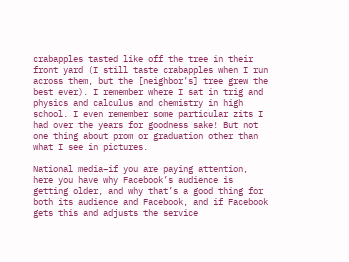crabapples tasted like off the tree in their front yard (I still taste crabapples when I run across them, but the [neighbor’s] tree grew the best ever). I remember where I sat in trig and physics and calculus and chemistry in high school. I even remember some particular zits I had over the years for goodness sake! But not one thing about prom or graduation other than what I see in pictures.

National media–if you are paying attention, here you have why Facebook’s audience is getting older, and why that’s a good thing for both its audience and Facebook, and if Facebook gets this and adjusts the service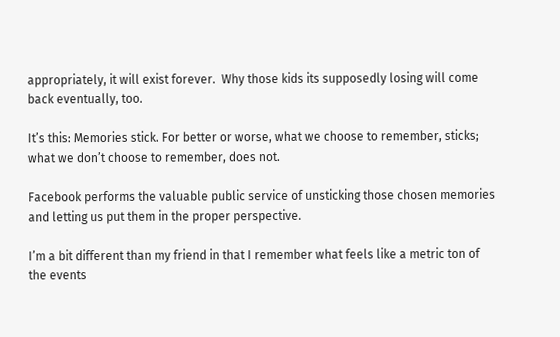appropriately, it will exist forever.  Why those kids its supposedly losing will come back eventually, too.

It’s this: Memories stick. For better or worse, what we choose to remember, sticks; what we don’t choose to remember, does not.

Facebook performs the valuable public service of unsticking those chosen memories and letting us put them in the proper perspective.

I’m a bit different than my friend in that I remember what feels like a metric ton of the events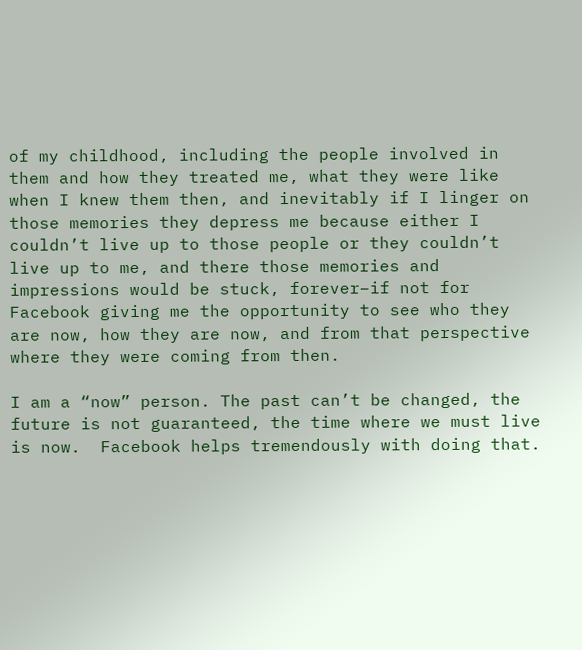of my childhood, including the people involved in them and how they treated me, what they were like when I knew them then, and inevitably if I linger on those memories they depress me because either I couldn’t live up to those people or they couldn’t live up to me, and there those memories and impressions would be stuck, forever–if not for Facebook giving me the opportunity to see who they are now, how they are now, and from that perspective where they were coming from then.

I am a “now” person. The past can’t be changed, the future is not guaranteed, the time where we must live is now.  Facebook helps tremendously with doing that.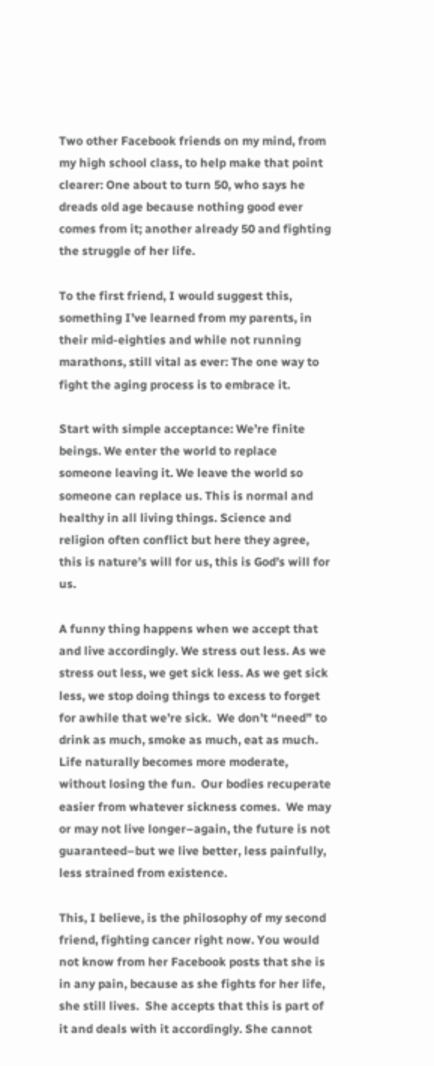Two other Facebook friends on my mind, from my high school class, to help make that point clearer: One about to turn 50, who says he dreads old age because nothing good ever comes from it; another already 50 and fighting the struggle of her life.

To the first friend, I would suggest this, something I’ve learned from my parents, in their mid-eighties and while not running marathons, still vital as ever: The one way to fight the aging process is to embrace it.

Start with simple acceptance: We’re finite beings. We enter the world to replace someone leaving it. We leave the world so someone can replace us. This is normal and healthy in all living things. Science and religion often conflict but here they agree, this is nature’s will for us, this is God’s will for us.

A funny thing happens when we accept that and live accordingly. We stress out less. As we stress out less, we get sick less. As we get sick less, we stop doing things to excess to forget for awhile that we’re sick.  We don’t “need” to drink as much, smoke as much, eat as much. Life naturally becomes more moderate, without losing the fun.  Our bodies recuperate easier from whatever sickness comes.  We may or may not live longer–again, the future is not guaranteed–but we live better, less painfully, less strained from existence.

This, I believe, is the philosophy of my second friend, fighting cancer right now. You would not know from her Facebook posts that she is in any pain, because as she fights for her life, she still lives.  She accepts that this is part of it and deals with it accordingly. She cannot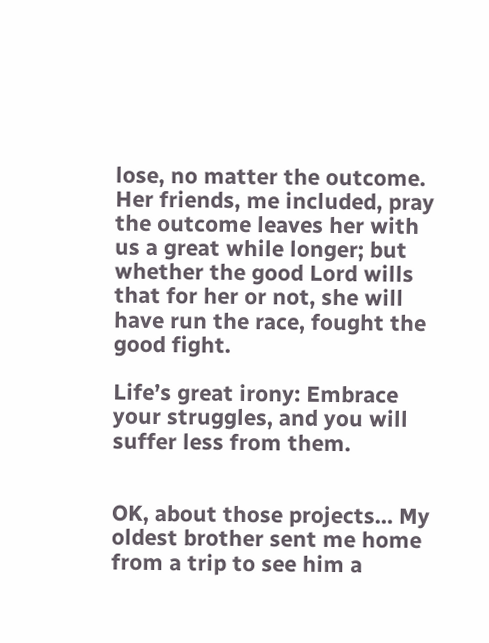lose, no matter the outcome. Her friends, me included, pray the outcome leaves her with us a great while longer; but whether the good Lord wills that for her or not, she will have run the race, fought the good fight.

Life’s great irony: Embrace your struggles, and you will suffer less from them.


OK, about those projects… My oldest brother sent me home from a trip to see him a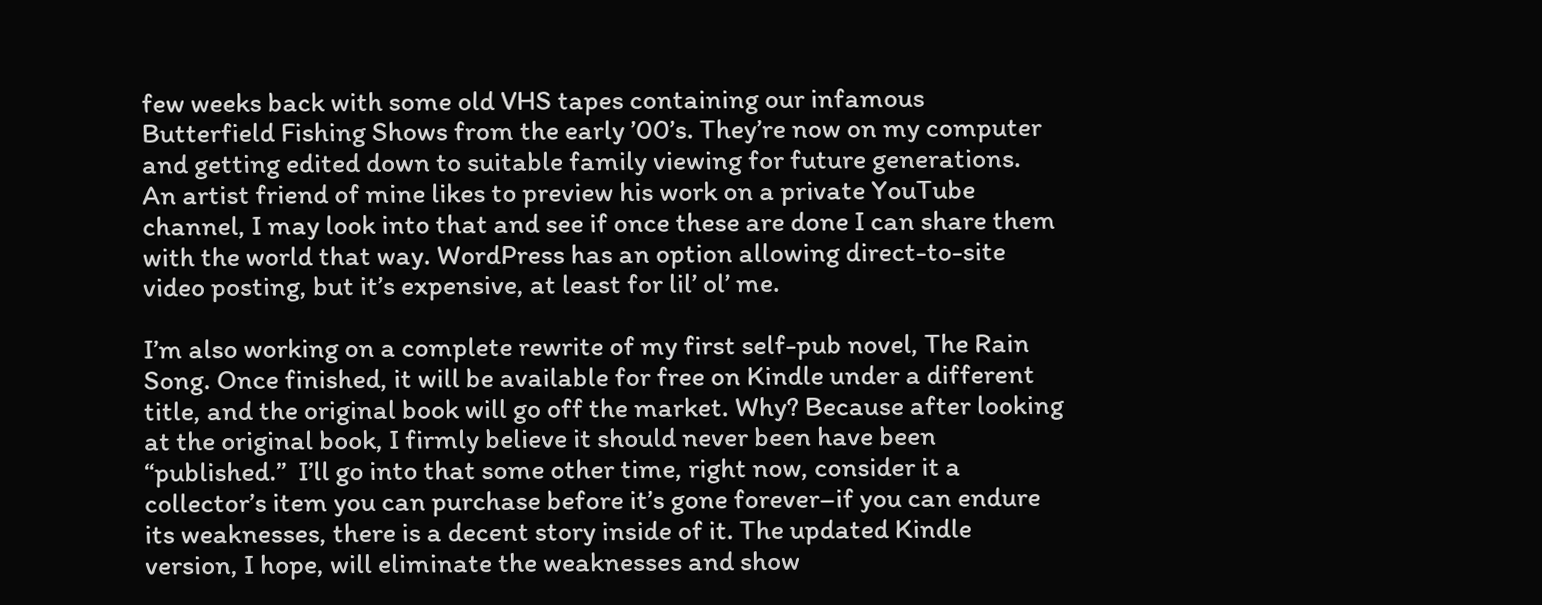few weeks back with some old VHS tapes containing our infamous Butterfield Fishing Shows from the early ’00’s. They’re now on my computer and getting edited down to suitable family viewing for future generations.  An artist friend of mine likes to preview his work on a private YouTube channel, I may look into that and see if once these are done I can share them with the world that way. WordPress has an option allowing direct-to-site video posting, but it’s expensive, at least for lil’ ol’ me.

I’m also working on a complete rewrite of my first self-pub novel, The Rain Song. Once finished, it will be available for free on Kindle under a different title, and the original book will go off the market. Why? Because after looking at the original book, I firmly believe it should never been have been “published.”  I’ll go into that some other time, right now, consider it a collector’s item you can purchase before it’s gone forever–if you can endure its weaknesses, there is a decent story inside of it. The updated Kindle version, I hope, will eliminate the weaknesses and show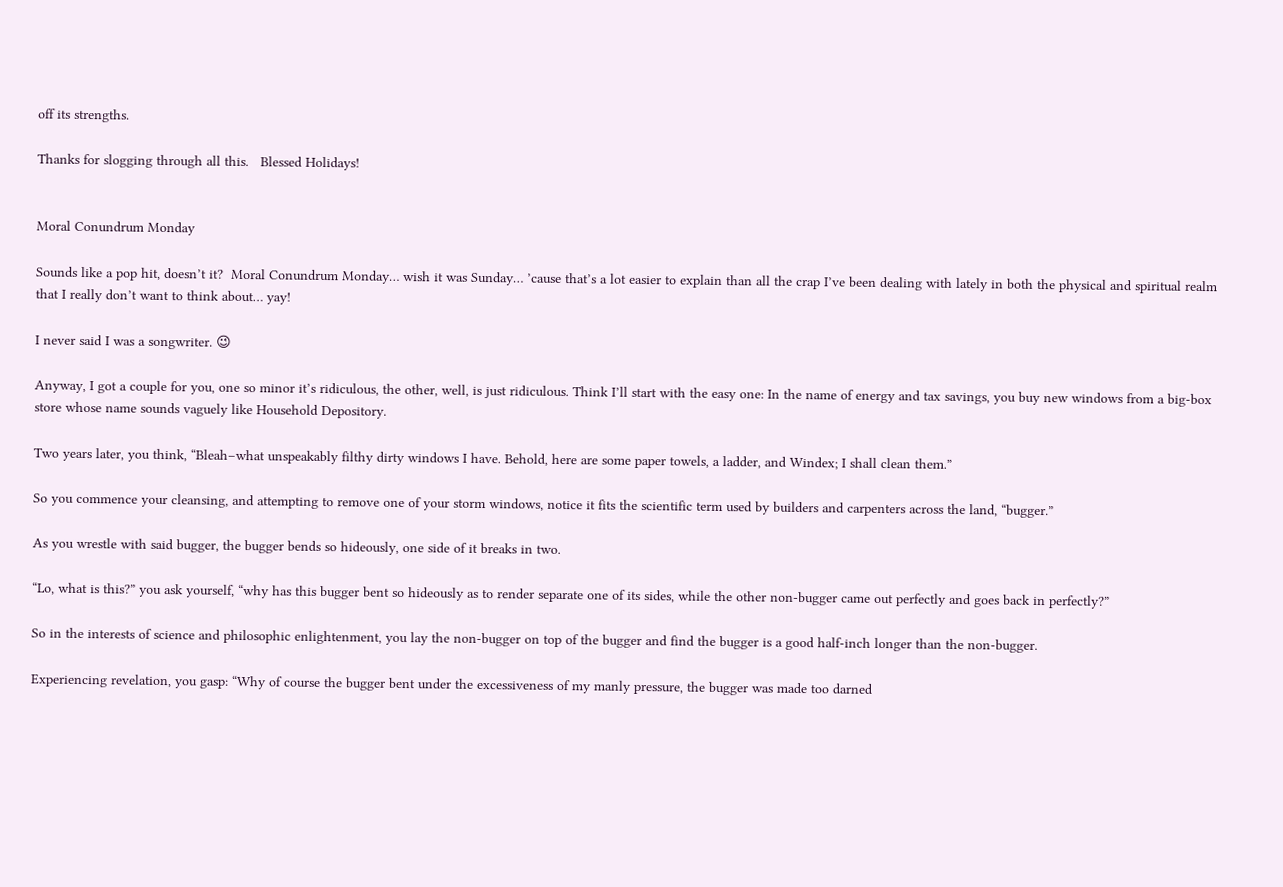off its strengths.

Thanks for slogging through all this.   Blessed Holidays!


Moral Conundrum Monday

Sounds like a pop hit, doesn’t it?  Moral Conundrum Monday… wish it was Sunday… ’cause that’s a lot easier to explain than all the crap I’ve been dealing with lately in both the physical and spiritual realm that I really don’t want to think about… yay!

I never said I was a songwriter. 😉

Anyway, I got a couple for you, one so minor it’s ridiculous, the other, well, is just ridiculous. Think I’ll start with the easy one: In the name of energy and tax savings, you buy new windows from a big-box store whose name sounds vaguely like Household Depository.

Two years later, you think, “Bleah–what unspeakably filthy dirty windows I have. Behold, here are some paper towels, a ladder, and Windex; I shall clean them.”

So you commence your cleansing, and attempting to remove one of your storm windows, notice it fits the scientific term used by builders and carpenters across the land, “bugger.”

As you wrestle with said bugger, the bugger bends so hideously, one side of it breaks in two.

“Lo, what is this?” you ask yourself, “why has this bugger bent so hideously as to render separate one of its sides, while the other non-bugger came out perfectly and goes back in perfectly?”

So in the interests of science and philosophic enlightenment, you lay the non-bugger on top of the bugger and find the bugger is a good half-inch longer than the non-bugger.

Experiencing revelation, you gasp: “Why of course the bugger bent under the excessiveness of my manly pressure, the bugger was made too darned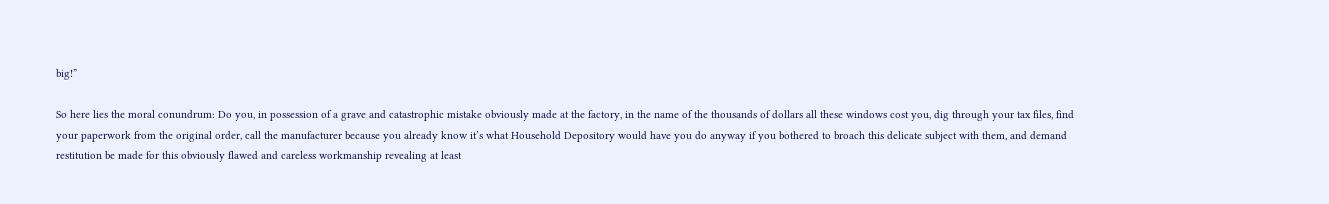big!”

So here lies the moral conundrum: Do you, in possession of a grave and catastrophic mistake obviously made at the factory, in the name of the thousands of dollars all these windows cost you, dig through your tax files, find your paperwork from the original order, call the manufacturer because you already know it’s what Household Depository would have you do anyway if you bothered to broach this delicate subject with them, and demand restitution be made for this obviously flawed and careless workmanship revealing at least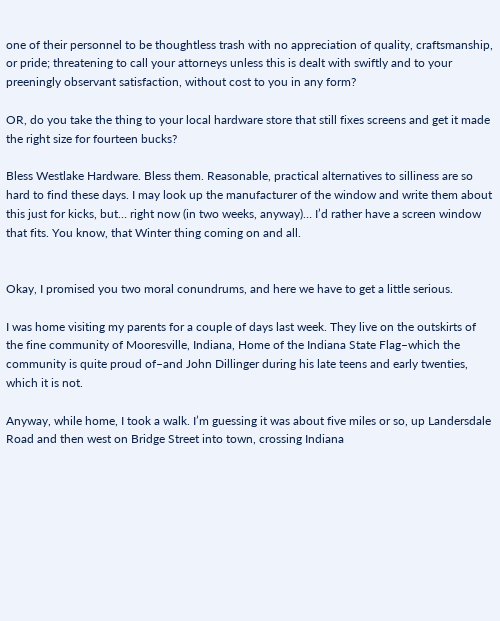one of their personnel to be thoughtless trash with no appreciation of quality, craftsmanship, or pride; threatening to call your attorneys unless this is dealt with swiftly and to your preeningly observant satisfaction, without cost to you in any form?

OR, do you take the thing to your local hardware store that still fixes screens and get it made the right size for fourteen bucks?

Bless Westlake Hardware. Bless them. Reasonable, practical alternatives to silliness are so hard to find these days. I may look up the manufacturer of the window and write them about this just for kicks, but… right now (in two weeks, anyway)… I’d rather have a screen window that fits. You know, that Winter thing coming on and all.


Okay, I promised you two moral conundrums, and here we have to get a little serious.

I was home visiting my parents for a couple of days last week. They live on the outskirts of the fine community of Mooresville, Indiana, Home of the Indiana State Flag–which the community is quite proud of–and John Dillinger during his late teens and early twenties, which it is not.

Anyway, while home, I took a walk. I’m guessing it was about five miles or so, up Landersdale Road and then west on Bridge Street into town, crossing Indiana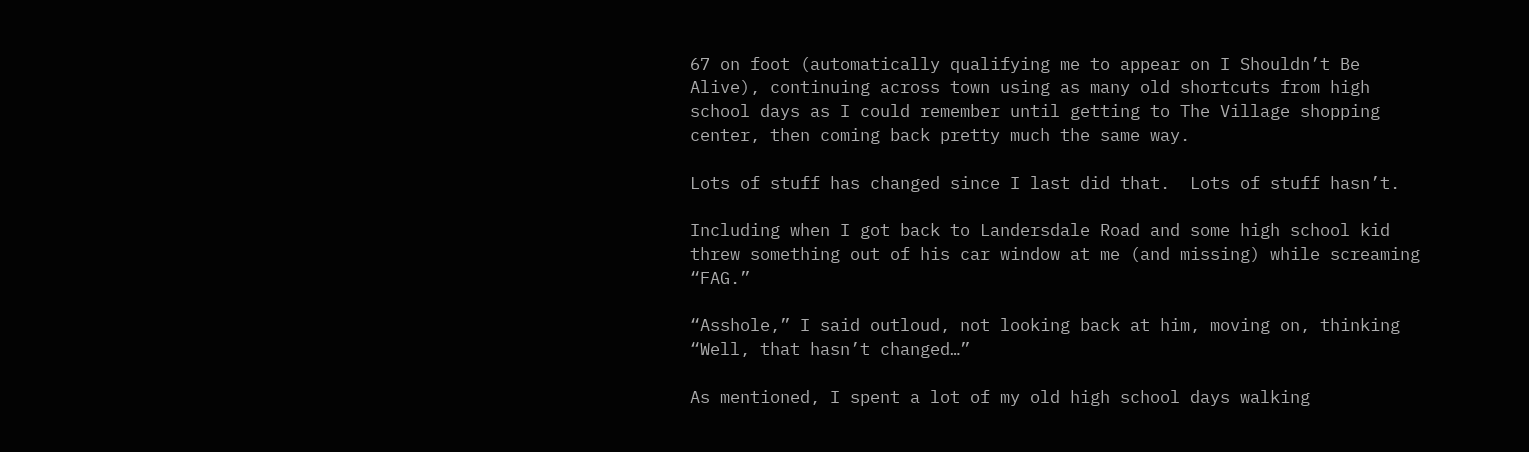67 on foot (automatically qualifying me to appear on I Shouldn’t Be Alive), continuing across town using as many old shortcuts from high school days as I could remember until getting to The Village shopping center, then coming back pretty much the same way.

Lots of stuff has changed since I last did that.  Lots of stuff hasn’t.

Including when I got back to Landersdale Road and some high school kid threw something out of his car window at me (and missing) while screaming “FAG.”

“Asshole,” I said outloud, not looking back at him, moving on, thinking “Well, that hasn’t changed…”

As mentioned, I spent a lot of my old high school days walking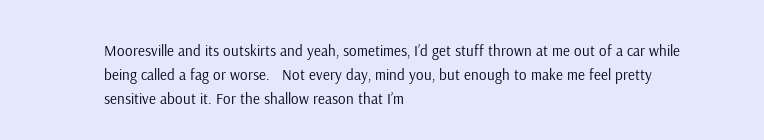Mooresville and its outskirts and yeah, sometimes, I’d get stuff thrown at me out of a car while being called a fag or worse.   Not every day, mind you, but enough to make me feel pretty sensitive about it. For the shallow reason that I’m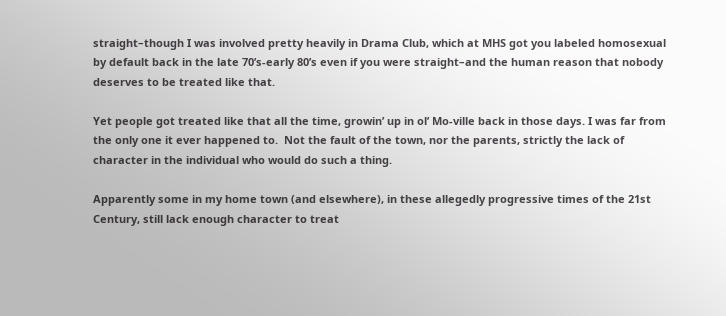straight–though I was involved pretty heavily in Drama Club, which at MHS got you labeled homosexual by default back in the late 70’s-early 80’s even if you were straight–and the human reason that nobody deserves to be treated like that.

Yet people got treated like that all the time, growin’ up in ol’ Mo-ville back in those days. I was far from the only one it ever happened to.  Not the fault of the town, nor the parents, strictly the lack of character in the individual who would do such a thing.

Apparently some in my home town (and elsewhere), in these allegedly progressive times of the 21st Century, still lack enough character to treat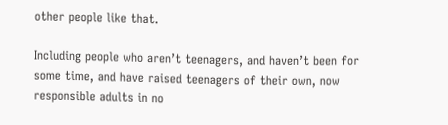other people like that.

Including people who aren’t teenagers, and haven’t been for some time, and have raised teenagers of their own, now responsible adults in no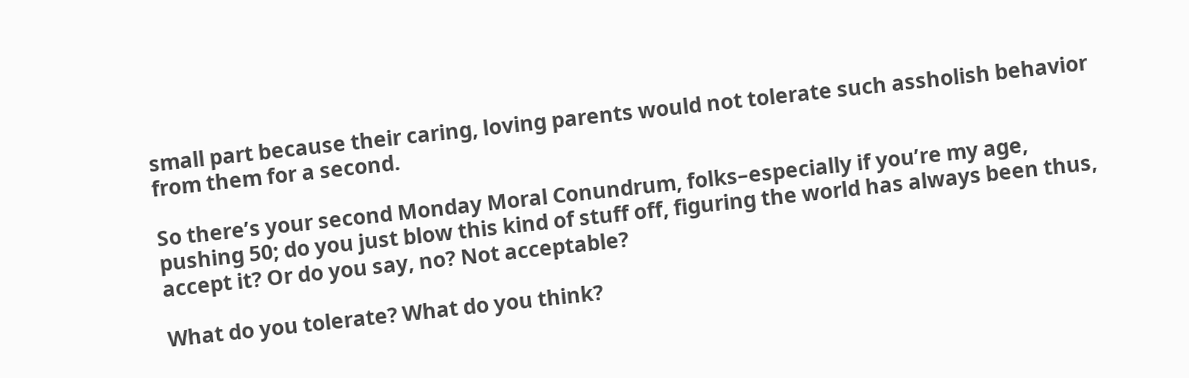small part because their caring, loving parents would not tolerate such assholish behavior from them for a second.

So there’s your second Monday Moral Conundrum, folks–especially if you’re my age, pushing 50; do you just blow this kind of stuff off, figuring the world has always been thus, accept it? Or do you say, no? Not acceptable?

What do you tolerate? What do you think?